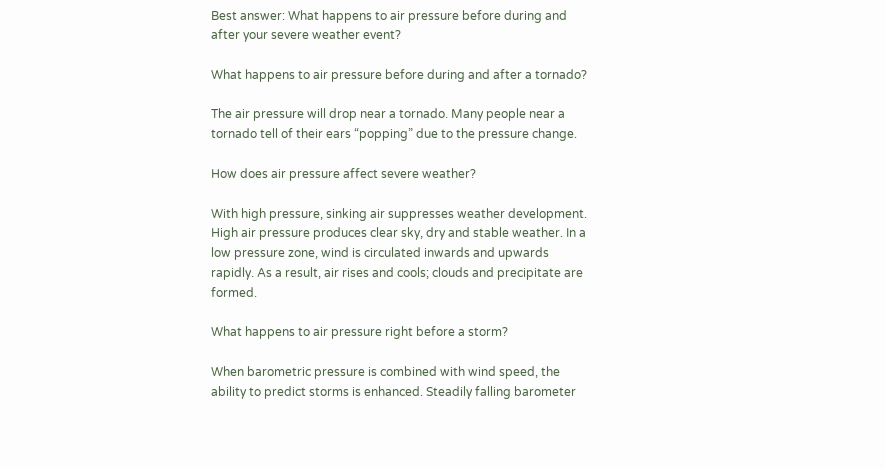Best answer: What happens to air pressure before during and after your severe weather event?

What happens to air pressure before during and after a tornado?

The air pressure will drop near a tornado. Many people near a tornado tell of their ears “popping” due to the pressure change.

How does air pressure affect severe weather?

With high pressure, sinking air suppresses weather development. High air pressure produces clear sky, dry and stable weather. In a low pressure zone, wind is circulated inwards and upwards rapidly. As a result, air rises and cools; clouds and precipitate are formed.

What happens to air pressure right before a storm?

When barometric pressure is combined with wind speed, the ability to predict storms is enhanced. Steadily falling barometer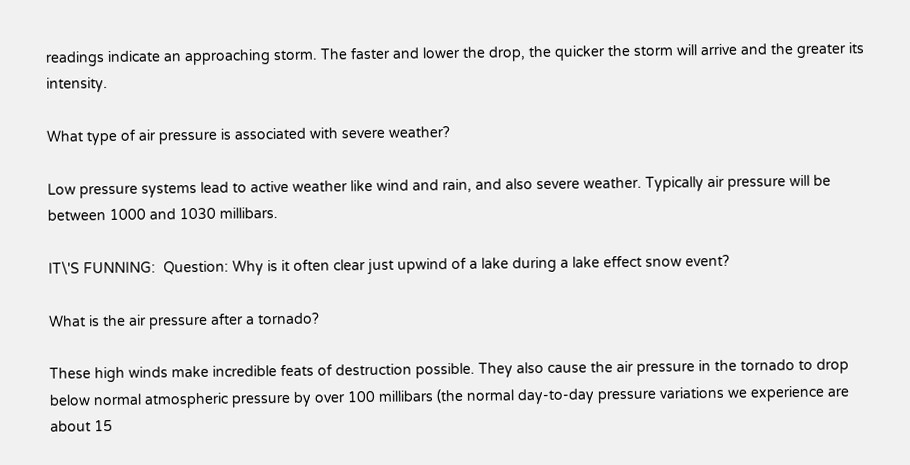readings indicate an approaching storm. The faster and lower the drop, the quicker the storm will arrive and the greater its intensity.

What type of air pressure is associated with severe weather?

Low pressure systems lead to active weather like wind and rain, and also severe weather. Typically air pressure will be between 1000 and 1030 millibars.

IT\'S FUNNING:  Question: Why is it often clear just upwind of a lake during a lake effect snow event?

What is the air pressure after a tornado?

These high winds make incredible feats of destruction possible. They also cause the air pressure in the tornado to drop below normal atmospheric pressure by over 100 millibars (the normal day-to-day pressure variations we experience are about 15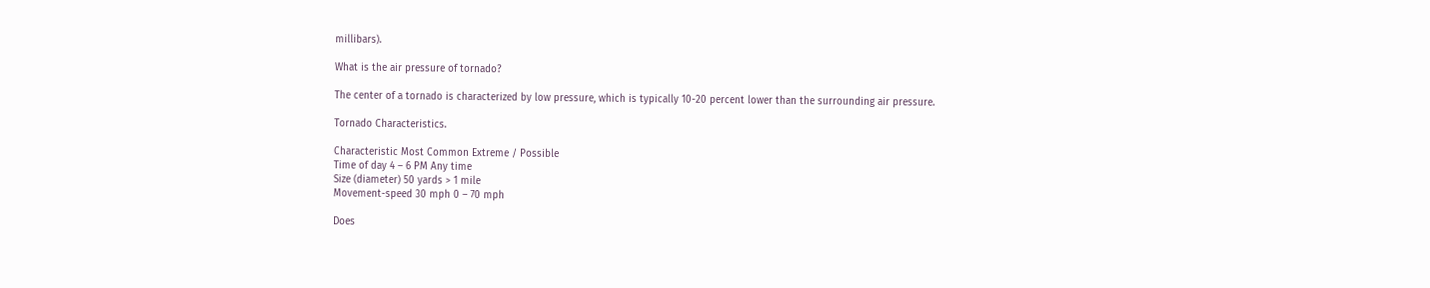millibars).

What is the air pressure of tornado?

The center of a tornado is characterized by low pressure, which is typically 10-20 percent lower than the surrounding air pressure.

Tornado Characteristics.

Characteristic Most Common Extreme / Possible
Time of day 4 – 6 PM Any time
Size (diameter) 50 yards > 1 mile
Movement-speed 30 mph 0 – 70 mph

Does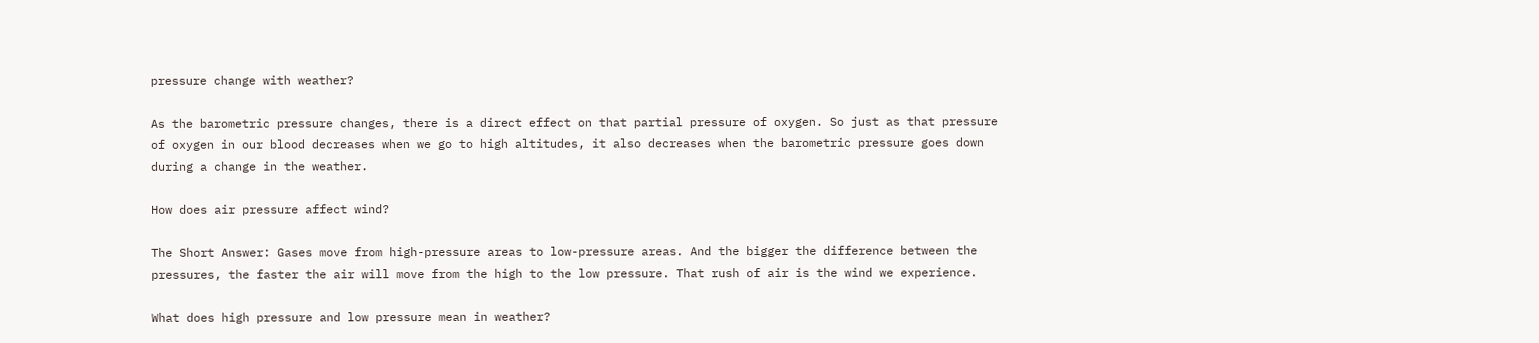pressure change with weather?

As the barometric pressure changes, there is a direct effect on that partial pressure of oxygen. So just as that pressure of oxygen in our blood decreases when we go to high altitudes, it also decreases when the barometric pressure goes down during a change in the weather.

How does air pressure affect wind?

The Short Answer: Gases move from high-pressure areas to low-pressure areas. And the bigger the difference between the pressures, the faster the air will move from the high to the low pressure. That rush of air is the wind we experience.

What does high pressure and low pressure mean in weather?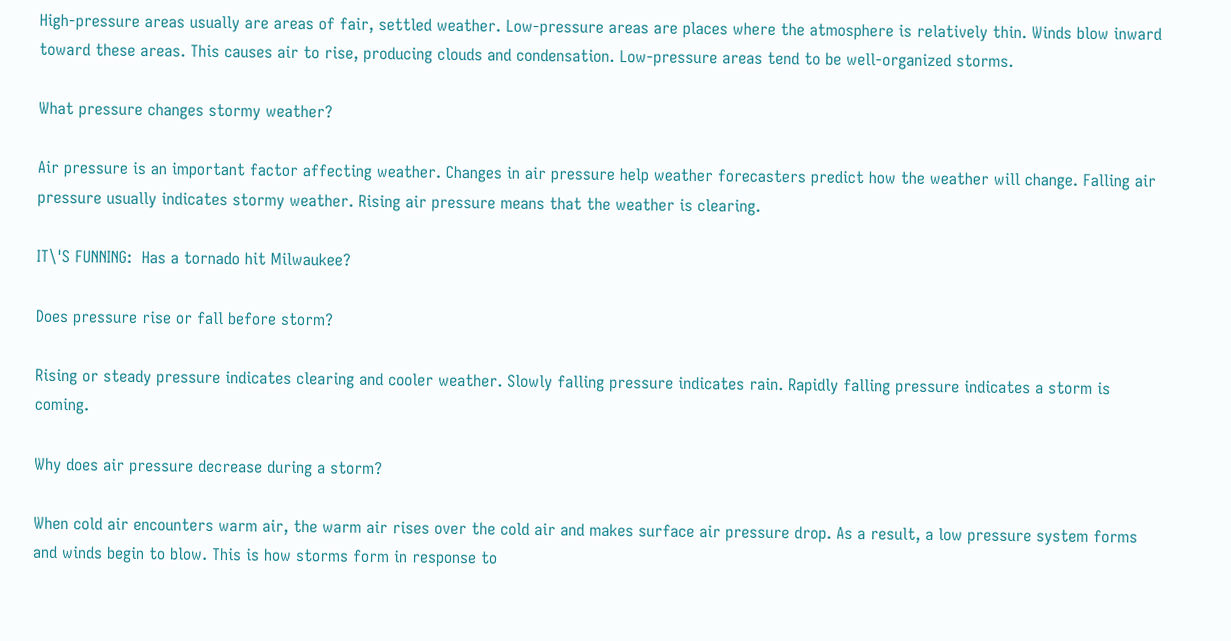High-pressure areas usually are areas of fair, settled weather. Low-pressure areas are places where the atmosphere is relatively thin. Winds blow inward toward these areas. This causes air to rise, producing clouds and condensation. Low-pressure areas tend to be well-organized storms.

What pressure changes stormy weather?

Air pressure is an important factor affecting weather. Changes in air pressure help weather forecasters predict how the weather will change. Falling air pressure usually indicates stormy weather. Rising air pressure means that the weather is clearing.

IT\'S FUNNING:  Has a tornado hit Milwaukee?

Does pressure rise or fall before storm?

Rising or steady pressure indicates clearing and cooler weather. Slowly falling pressure indicates rain. Rapidly falling pressure indicates a storm is coming.

Why does air pressure decrease during a storm?

When cold air encounters warm air, the warm air rises over the cold air and makes surface air pressure drop. As a result, a low pressure system forms and winds begin to blow. This is how storms form in response to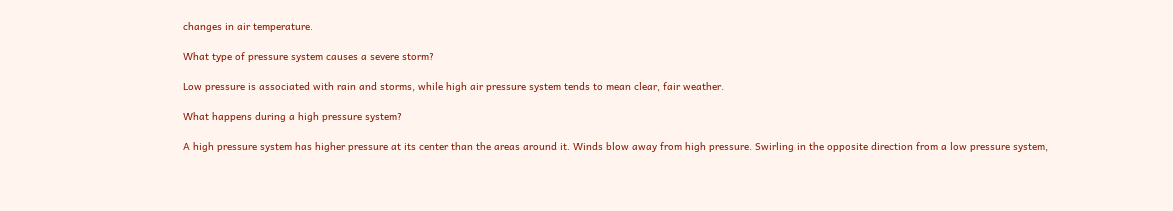changes in air temperature.

What type of pressure system causes a severe storm?

Low pressure is associated with rain and storms, while high air pressure system tends to mean clear, fair weather.

What happens during a high pressure system?

A high pressure system has higher pressure at its center than the areas around it. Winds blow away from high pressure. Swirling in the opposite direction from a low pressure system,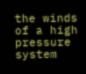the winds of a high pressure system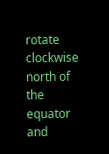rotate clockwise north of the equator and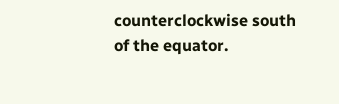counterclockwise south of the equator.